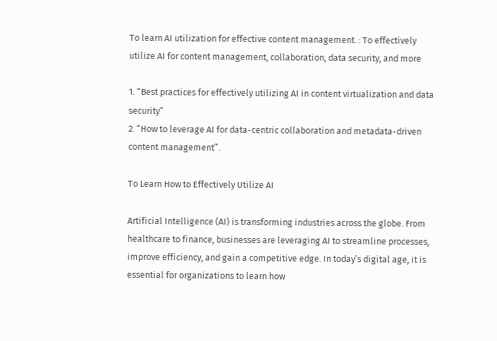To learn AI utilization for effective content management. : To effectively utilize AI for content management, collaboration, data security, and more

1. “Best practices for effectively utilizing AI in content virtualization and data security”
2. “How to leverage AI for data-centric collaboration and metadata-driven content management”.

To Learn How to Effectively Utilize AI

Artificial Intelligence (AI) is transforming industries across the globe. From healthcare to finance, businesses are leveraging AI to streamline processes, improve efficiency, and gain a competitive edge. In today’s digital age, it is essential for organizations to learn how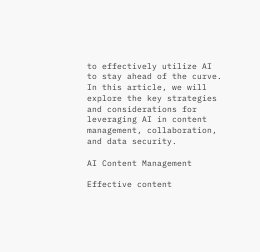to effectively utilize AI to stay ahead of the curve. In this article, we will explore the key strategies and considerations for leveraging AI in content management, collaboration, and data security.

AI Content Management

Effective content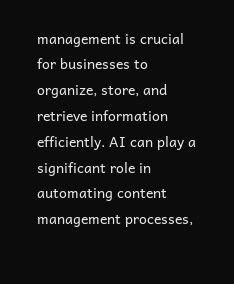management is crucial for businesses to organize, store, and retrieve information efficiently. AI can play a significant role in automating content management processes,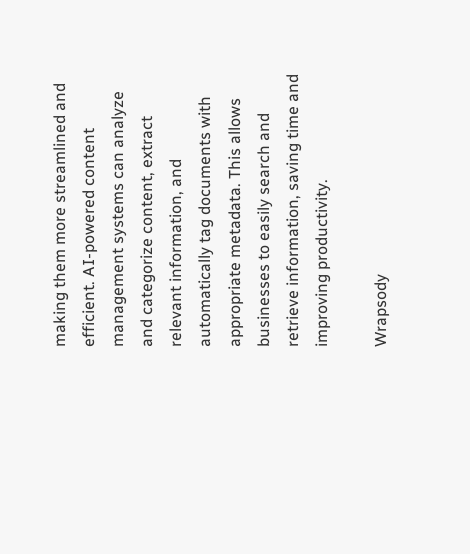making them more streamlined and efficient. AI-powered content management systems can analyze and categorize content, extract relevant information, and automatically tag documents with appropriate metadata. This allows businesses to easily search and retrieve information, saving time and improving productivity.

Wrapsody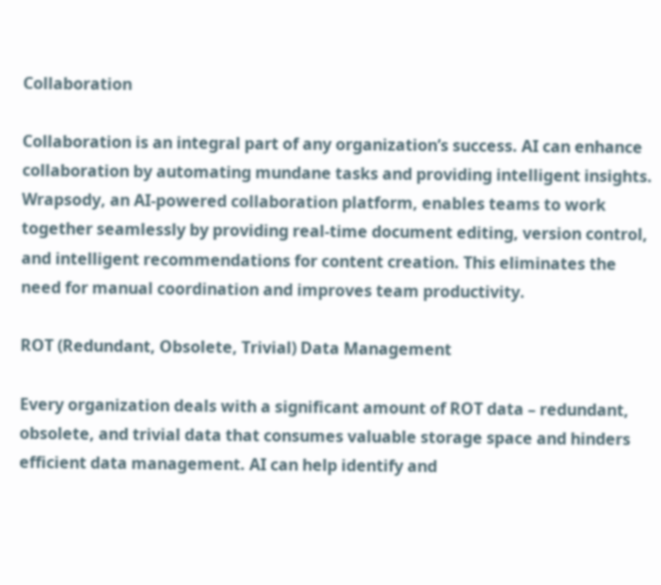Collaboration

Collaboration is an integral part of any organization’s success. AI can enhance collaboration by automating mundane tasks and providing intelligent insights. Wrapsody, an AI-powered collaboration platform, enables teams to work together seamlessly by providing real-time document editing, version control, and intelligent recommendations for content creation. This eliminates the need for manual coordination and improves team productivity.

ROT (Redundant, Obsolete, Trivial) Data Management

Every organization deals with a significant amount of ROT data – redundant, obsolete, and trivial data that consumes valuable storage space and hinders efficient data management. AI can help identify and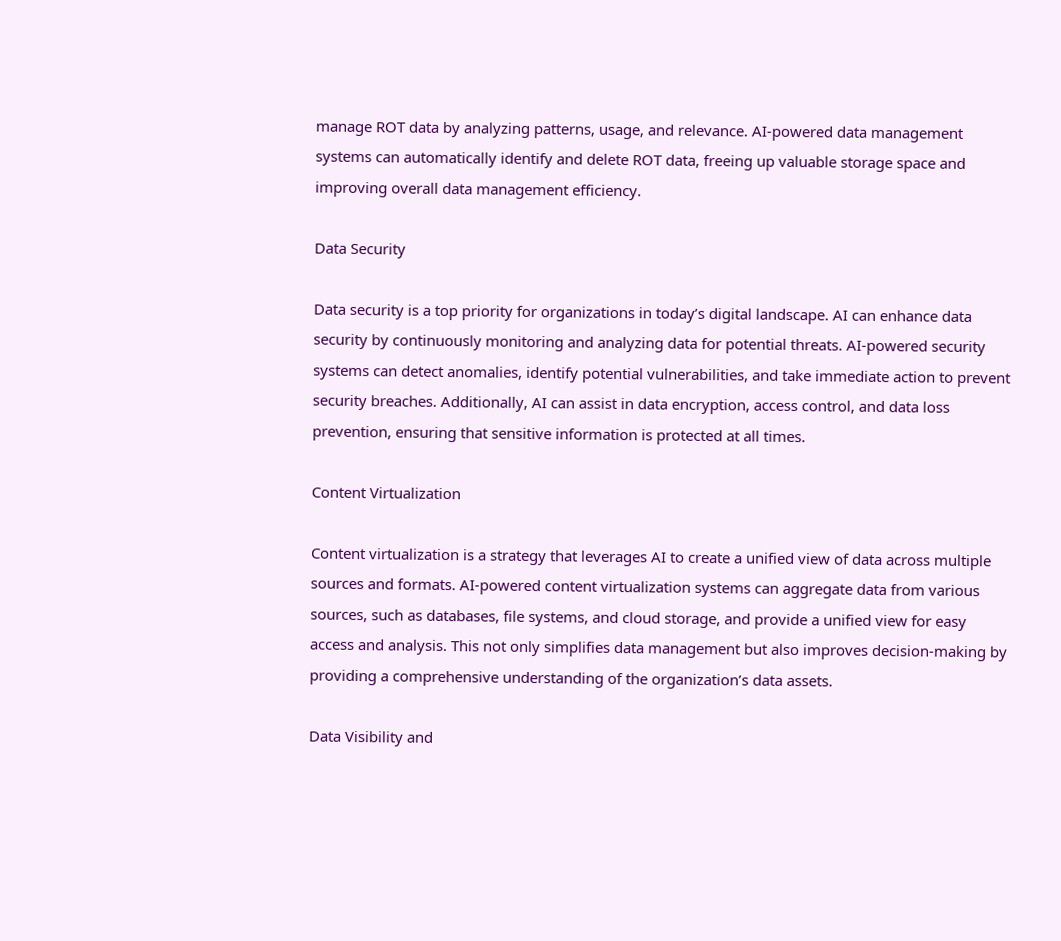manage ROT data by analyzing patterns, usage, and relevance. AI-powered data management systems can automatically identify and delete ROT data, freeing up valuable storage space and improving overall data management efficiency.

Data Security

Data security is a top priority for organizations in today’s digital landscape. AI can enhance data security by continuously monitoring and analyzing data for potential threats. AI-powered security systems can detect anomalies, identify potential vulnerabilities, and take immediate action to prevent security breaches. Additionally, AI can assist in data encryption, access control, and data loss prevention, ensuring that sensitive information is protected at all times.

Content Virtualization

Content virtualization is a strategy that leverages AI to create a unified view of data across multiple sources and formats. AI-powered content virtualization systems can aggregate data from various sources, such as databases, file systems, and cloud storage, and provide a unified view for easy access and analysis. This not only simplifies data management but also improves decision-making by providing a comprehensive understanding of the organization’s data assets.

Data Visibility and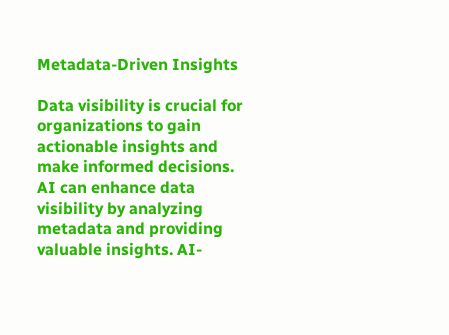Metadata-Driven Insights

Data visibility is crucial for organizations to gain actionable insights and make informed decisions. AI can enhance data visibility by analyzing metadata and providing valuable insights. AI-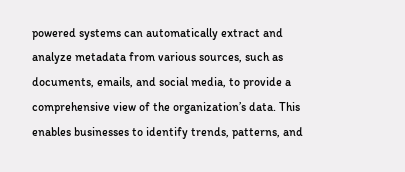powered systems can automatically extract and analyze metadata from various sources, such as documents, emails, and social media, to provide a comprehensive view of the organization’s data. This enables businesses to identify trends, patterns, and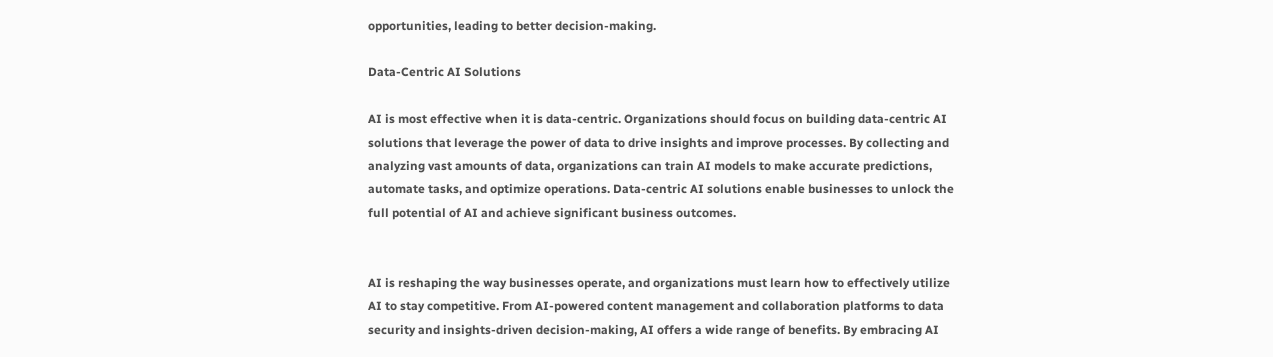opportunities, leading to better decision-making.

Data-Centric AI Solutions

AI is most effective when it is data-centric. Organizations should focus on building data-centric AI solutions that leverage the power of data to drive insights and improve processes. By collecting and analyzing vast amounts of data, organizations can train AI models to make accurate predictions, automate tasks, and optimize operations. Data-centric AI solutions enable businesses to unlock the full potential of AI and achieve significant business outcomes.


AI is reshaping the way businesses operate, and organizations must learn how to effectively utilize AI to stay competitive. From AI-powered content management and collaboration platforms to data security and insights-driven decision-making, AI offers a wide range of benefits. By embracing AI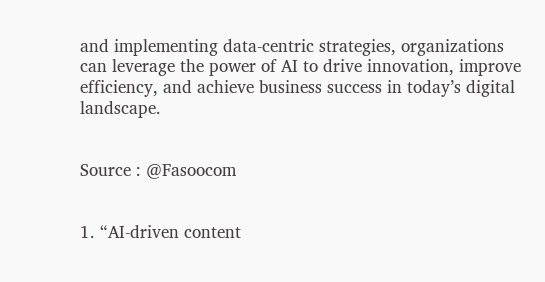and implementing data-centric strategies, organizations can leverage the power of AI to drive innovation, improve efficiency, and achieve business success in today’s digital landscape.


Source : @Fasoocom


1. “AI-driven content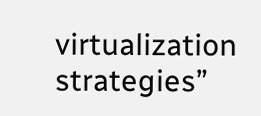virtualization strategies”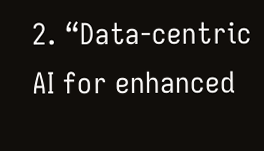2. “Data-centric AI for enhanced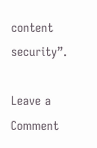content security”.

Leave a Comment